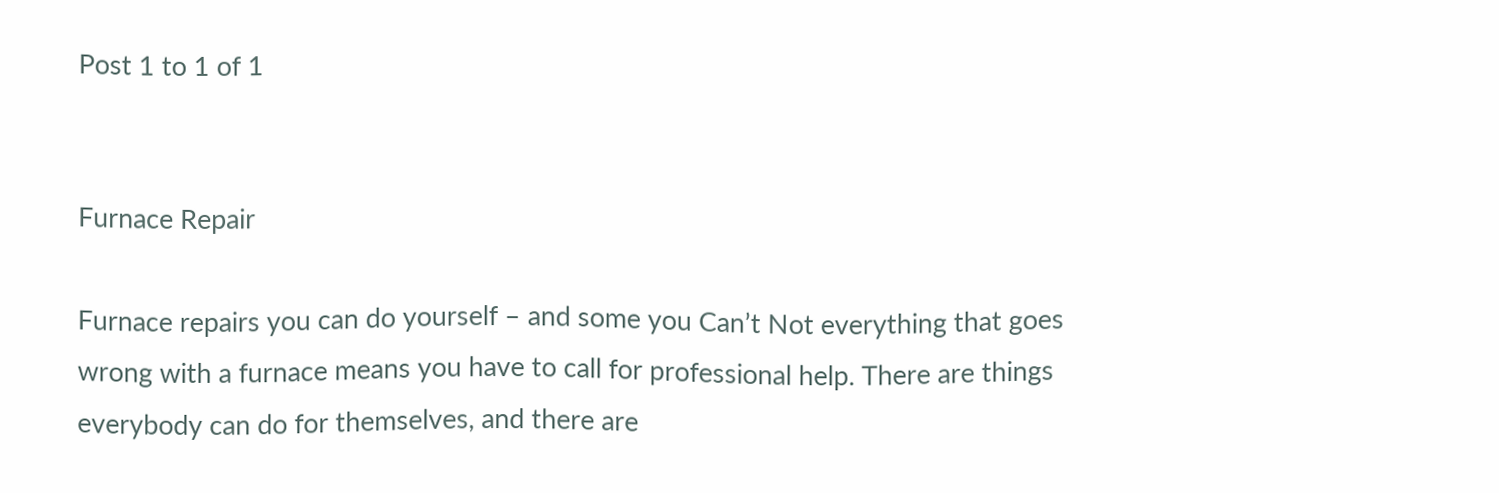Post 1 to 1 of 1


Furnace Repair

Furnace repairs you can do yourself – and some you Can’t Not everything that goes wrong with a furnace means you have to call for professional help. There are things everybody can do for themselves, and there are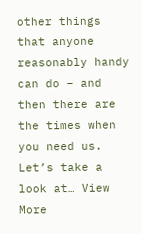other things that anyone reasonably handy can do – and then there are the times when you need us. Let’s take a look at… View More